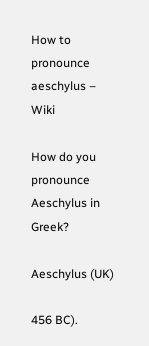How to pronounce aeschylus – Wiki

How do you pronounce Aeschylus in Greek?

Aeschylus (UK)

456 BC).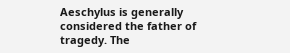Aeschylus is generally considered the father of tragedy. The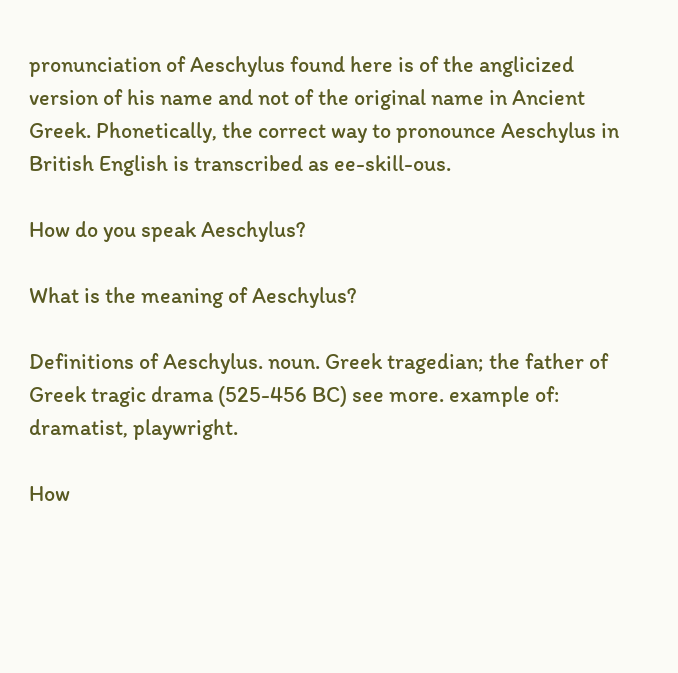pronunciation of Aeschylus found here is of the anglicized version of his name and not of the original name in Ancient Greek. Phonetically, the correct way to pronounce Aeschylus in British English is transcribed as ee-skill-ous.

How do you speak Aeschylus?

What is the meaning of Aeschylus?

Definitions of Aeschylus. noun. Greek tragedian; the father of Greek tragic drama (525-456 BC) see more. example of: dramatist, playwright.

How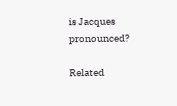is Jacques pronounced?

Related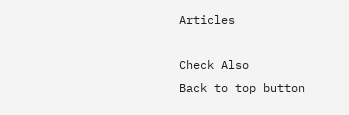Articles

Check Also
Back to top button